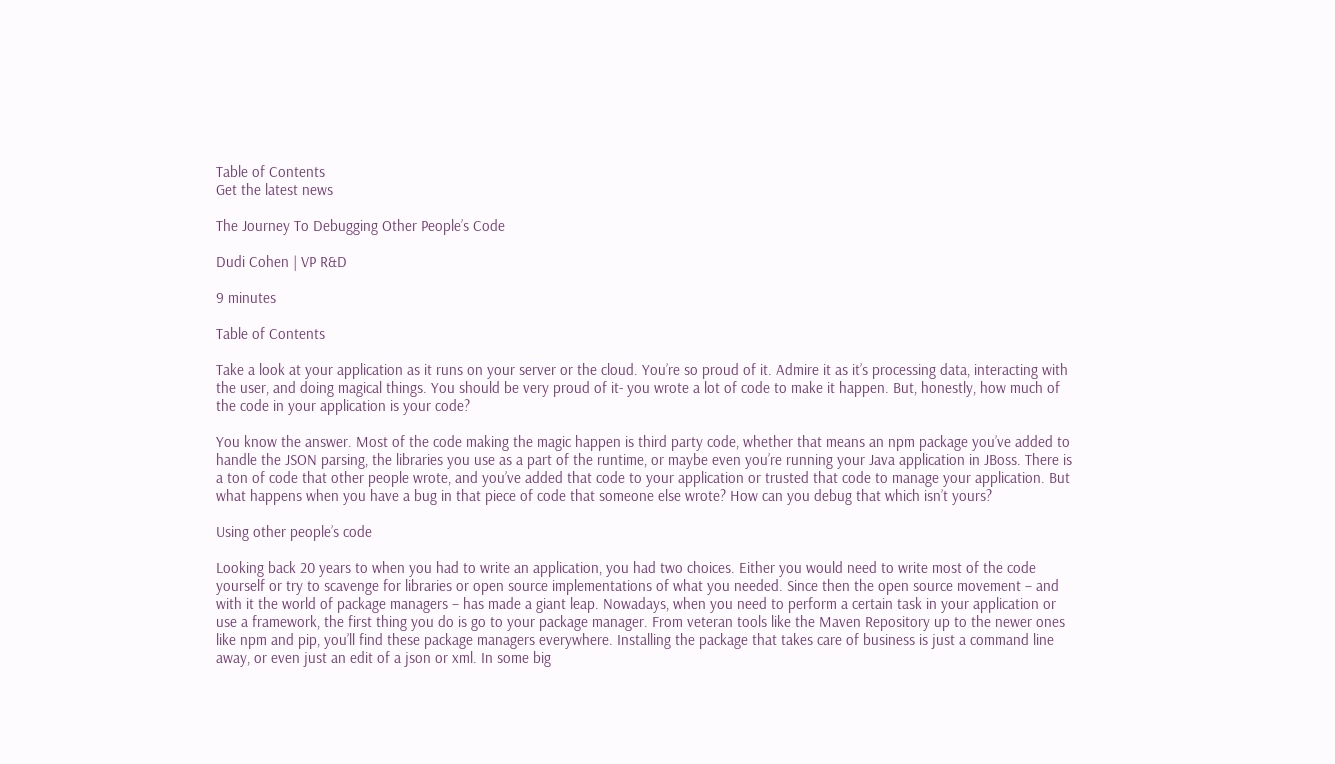Table of Contents
Get the latest news

The Journey To Debugging Other People’s Code

Dudi Cohen | VP R&D

9 minutes

Table of Contents

Take a look at your application as it runs on your server or the cloud. You’re so proud of it. Admire it as it’s processing data, interacting with the user, and doing magical things. You should be very proud of it- you wrote a lot of code to make it happen. But, honestly, how much of the code in your application is your code?

You know the answer. Most of the code making the magic happen is third party code, whether that means an npm package you’ve added to handle the JSON parsing, the libraries you use as a part of the runtime, or maybe even you’re running your Java application in JBoss. There is a ton of code that other people wrote, and you’ve added that code to your application or trusted that code to manage your application. But what happens when you have a bug in that piece of code that someone else wrote? How can you debug that which isn’t yours?

Using other people’s code

Looking back 20 years to when you had to write an application, you had two choices. Either you would need to write most of the code yourself or try to scavenge for libraries or open source implementations of what you needed. Since then the open source movement – and with it the world of package managers – has made a giant leap. Nowadays, when you need to perform a certain task in your application or use a framework, the first thing you do is go to your package manager. From veteran tools like the Maven Repository up to the newer ones like npm and pip, you’ll find these package managers everywhere. Installing the package that takes care of business is just a command line away, or even just an edit of a json or xml. In some big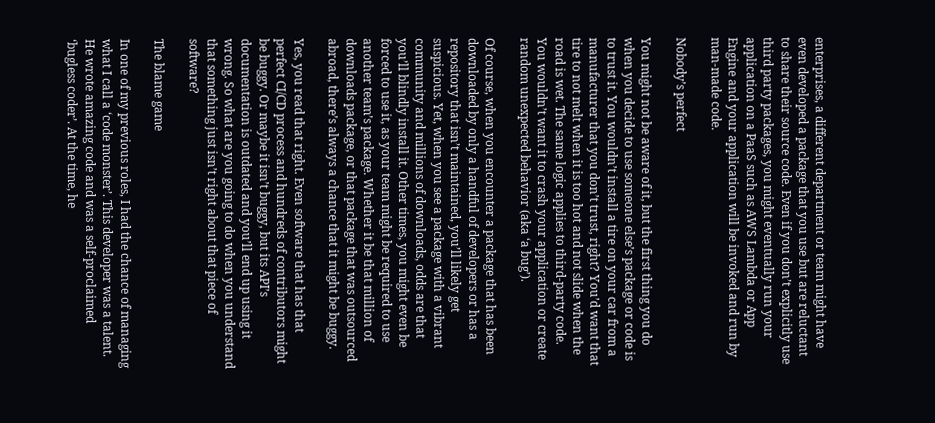enterprises, a different department or team might have even developed a package that you use but are reluctant to share their source code. Even if you don’t explicitly use third party packages, you might eventually run your application on a PaaS such as AWS Lambda or App Engine and your application will be invoked and run by man-made code.

Nobody’s perfect

You might not be aware of it, but the first thing you do when you decide to use someone else’s package or code is to trust it. You wouldn’t install a tire on your car from a manufacturer that you don’t trust, right? You’d want that tire to not melt when it is too hot and not slide when the road is wet. The same logic applies to third-party code. You wouldn’t want it to crash your application or create random unexpected behavior (aka ‘a bug’).

Of course, when you encounter a package that has been downloaded by only a handful of developers or has a repository that isn’t maintained, you’ll likely get suspicious. Yet, when you see a package with a vibrant community and millions of downloads, odds are that you’ll blindly install it. Other times, you might even be forced to use it, as your team might be required to use another team’s package. Whether it be that million of downloads package, or that package that was outsourced abroad, there’s always a chance that it might be buggy.

Yes, you read that right. Even software that has that perfect CI/CD process and hundreds of contributors might be buggy. Or maybe it isn’t buggy, but its API’s documentation is outdated and you’ll end up using it wrong. So what are you going to do when you understand that something just isn’t right about that piece of software?

The blame game

In one of my previous roles, I had the chance of managing what I call a ‘code monster’. This developer was a talent. He wrote amazing code and was a self-proclaimed ‘bugless coder’. At the time, he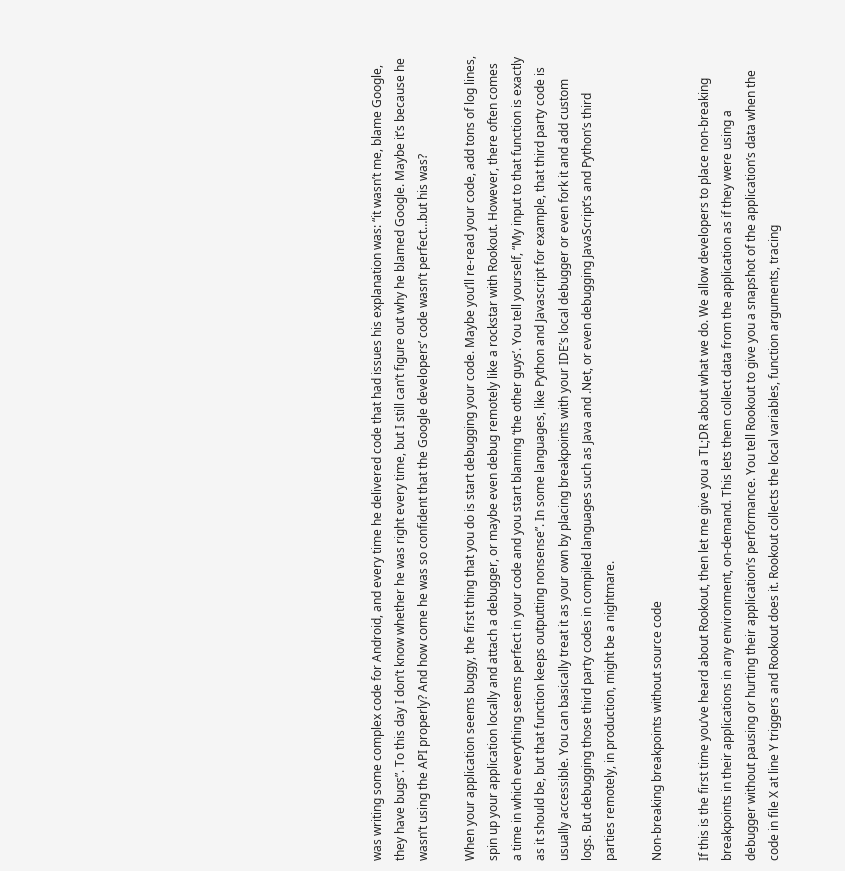was writing some complex code for Android, and every time he delivered code that had issues his explanation was: “it wasn’t me, blame Google, they have bugs”. To this day I don’t know whether he was right every time, but I still can’t figure out why he blamed Google. Maybe it’s because he wasn’t using the API properly? And how come he was so confident that the Google developers’ code wasn’t perfect…but his was?

When your application seems buggy, the first thing that you do is start debugging your code. Maybe you’ll re-read your code, add tons of log lines, spin up your application locally and attach a debugger, or maybe even debug remotely like a rockstar with Rookout. However, there often comes a time in which everything seems perfect in your code and you start blaming ‘the other guys’. You tell yourself, “My input to that function is exactly as it should be, but that function keeps outputting nonsense”. In some languages, like Python and Javascript for example, that third party code is usually accessible. You can basically treat it as your own by placing breakpoints with your IDE’s local debugger or even fork it and add custom logs. But debugging those third party codes in compiled languages such as Java and .Net, or even debugging JavaScript’s and Python’s third parties remotely, in production, might be a nightmare.

Non-breaking breakpoints without source code

If this is the first time you’ve heard about Rookout, then let me give you a TL;DR about what we do. We allow developers to place non-breaking breakpoints in their applications in any environment, on-demand. This lets them collect data from the application as if they were using a debugger without pausing or hurting their application’s performance. You tell Rookout to give you a snapshot of the application’s data when the code in file X at line Y triggers and Rookout does it. Rookout collects the local variables, function arguments, tracing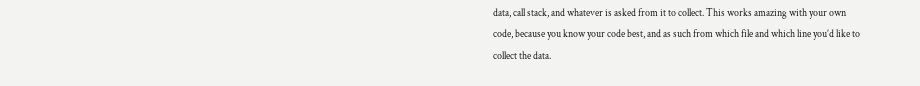data, call stack, and whatever is asked from it to collect. This works amazing with your own code, because you know your code best, and as such from which file and which line you’d like to collect the data.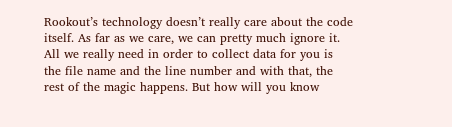Rookout’s technology doesn’t really care about the code itself. As far as we care, we can pretty much ignore it. All we really need in order to collect data for you is the file name and the line number and with that, the rest of the magic happens. But how will you know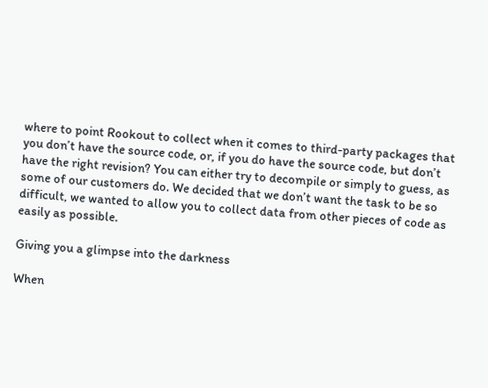where to point Rookout to collect when it comes to third-party packages that you don’t have the source code, or, if you do have the source code, but don’t have the right revision? You can either try to decompile or simply to guess, as some of our customers do. We decided that we don’t want the task to be so difficult, we wanted to allow you to collect data from other pieces of code as easily as possible.

Giving you a glimpse into the darkness

When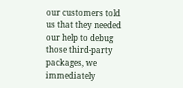our customers told us that they needed our help to debug those third-party packages, we immediately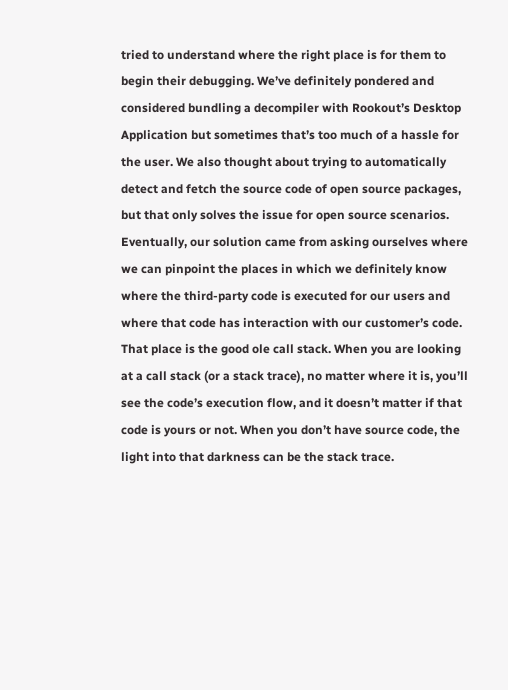tried to understand where the right place is for them to begin their debugging. We’ve definitely pondered and considered bundling a decompiler with Rookout’s Desktop Application but sometimes that’s too much of a hassle for the user. We also thought about trying to automatically detect and fetch the source code of open source packages, but that only solves the issue for open source scenarios. Eventually, our solution came from asking ourselves where we can pinpoint the places in which we definitely know where the third-party code is executed for our users and where that code has interaction with our customer’s code. That place is the good ole call stack. When you are looking at a call stack (or a stack trace), no matter where it is, you’ll see the code’s execution flow, and it doesn’t matter if that code is yours or not. When you don’t have source code, the light into that darkness can be the stack trace.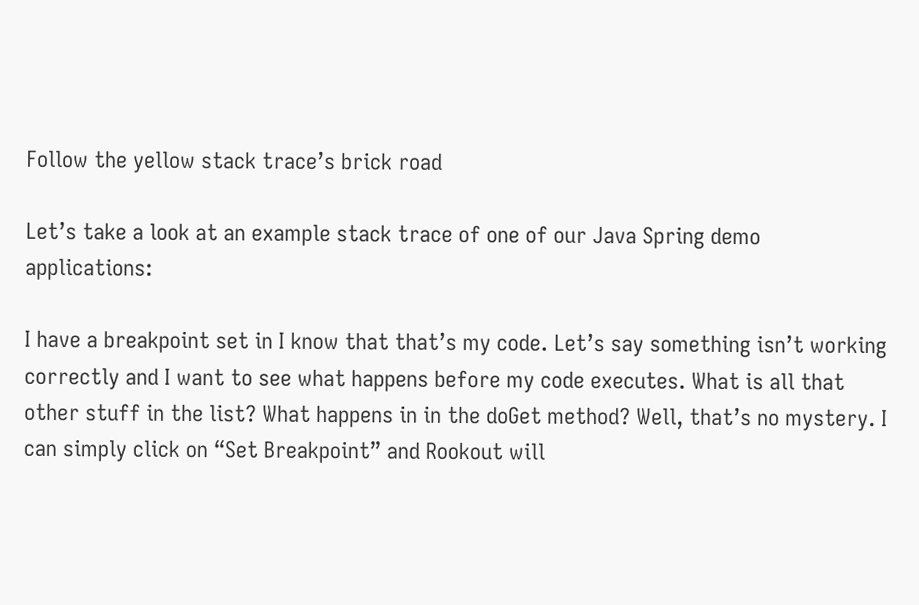Follow the yellow stack trace’s brick road

Let’s take a look at an example stack trace of one of our Java Spring demo applications:

I have a breakpoint set in I know that that’s my code. Let’s say something isn’t working correctly and I want to see what happens before my code executes. What is all that other stuff in the list? What happens in in the doGet method? Well, that’s no mystery. I can simply click on “Set Breakpoint” and Rookout will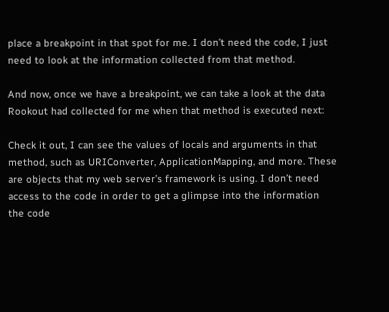place a breakpoint in that spot for me. I don’t need the code, I just need to look at the information collected from that method.

And now, once we have a breakpoint, we can take a look at the data Rookout had collected for me when that method is executed next:

Check it out, I can see the values of locals and arguments in that method, such as URIConverter, ApplicationMapping, and more. These are objects that my web server’s framework is using. I don’t need access to the code in order to get a glimpse into the information the code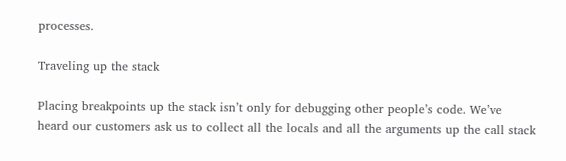processes.

Traveling up the stack

Placing breakpoints up the stack isn’t only for debugging other people’s code. We’ve heard our customers ask us to collect all the locals and all the arguments up the call stack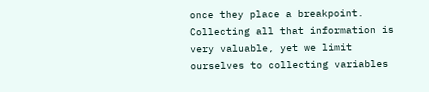once they place a breakpoint. Collecting all that information is very valuable, yet we limit ourselves to collecting variables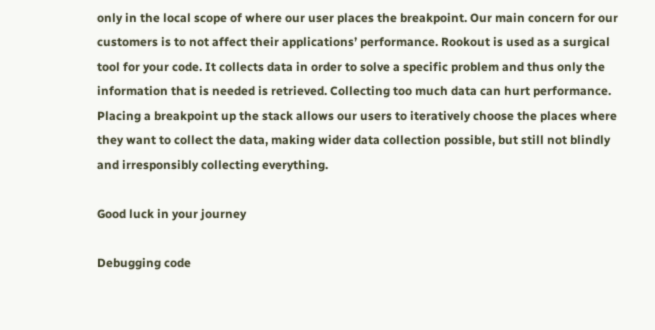only in the local scope of where our user places the breakpoint. Our main concern for our customers is to not affect their applications’ performance. Rookout is used as a surgical tool for your code. It collects data in order to solve a specific problem and thus only the information that is needed is retrieved. Collecting too much data can hurt performance. Placing a breakpoint up the stack allows our users to iteratively choose the places where they want to collect the data, making wider data collection possible, but still not blindly and irresponsibly collecting everything.

Good luck in your journey

Debugging code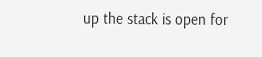up the stack is open for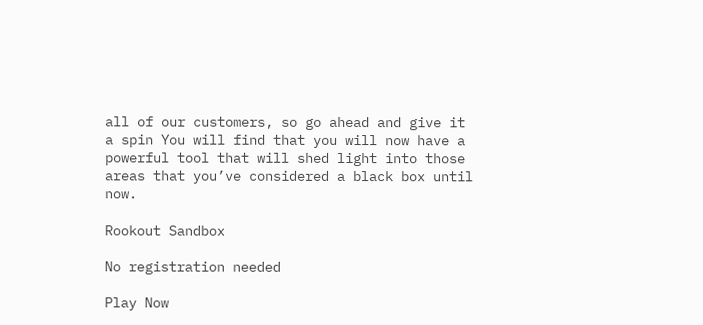all of our customers, so go ahead and give it a spin You will find that you will now have a powerful tool that will shed light into those areas that you’ve considered a black box until now.

Rookout Sandbox

No registration needed

Play Now